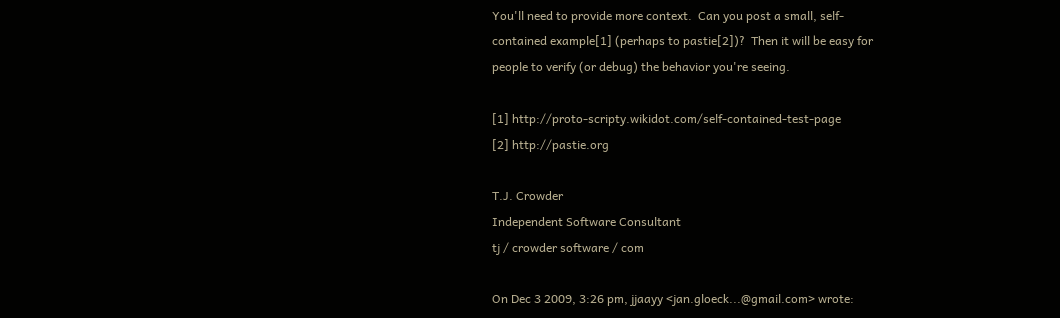You'll need to provide more context.  Can you post a small, self-
contained example[1] (perhaps to pastie[2])?  Then it will be easy for
people to verify (or debug) the behavior you're seeing.

[1] http://proto-scripty.wikidot.com/self-contained-test-page
[2] http://pastie.org

T.J. Crowder
Independent Software Consultant
tj / crowder software / com

On Dec 3 2009, 3:26 pm, jjaayy <jan.gloeck...@gmail.com> wrote: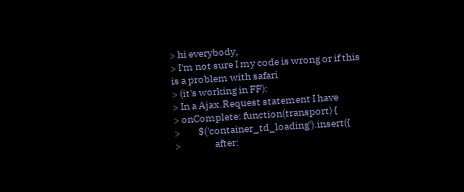> hi everybody,
> I'm not sure I my code is wrong or if this is a problem with safari
> (it's working in FF):
> In a Ajax.Request statement I have
> onComplete: function(transport) {
>         $('container_td_loading').insert({
>                 after: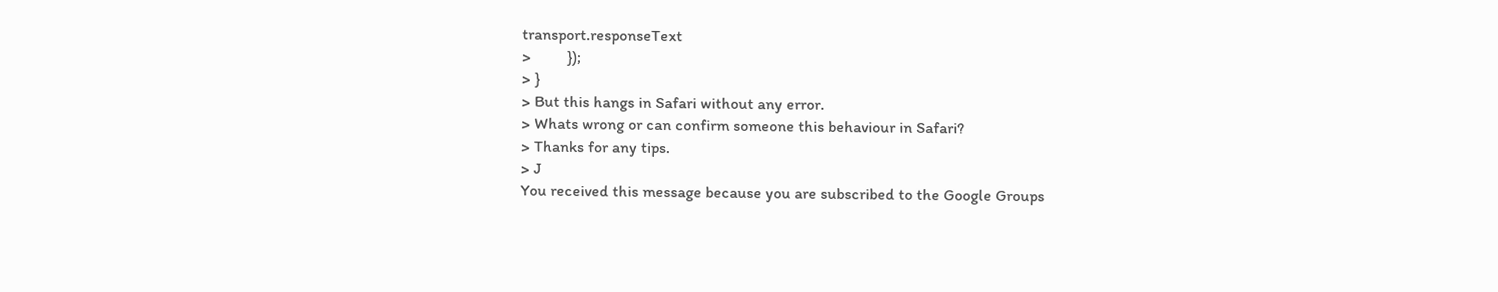transport.responseText
>         });
> }
> But this hangs in Safari without any error.
> Whats wrong or can confirm someone this behaviour in Safari?
> Thanks for any tips.
> J
You received this message because you are subscribed to the Google Groups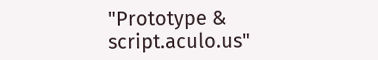"Prototype & script.aculo.us"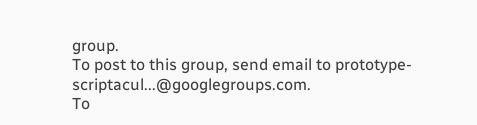group.
To post to this group, send email to prototype-scriptacul...@googlegroups.com.
To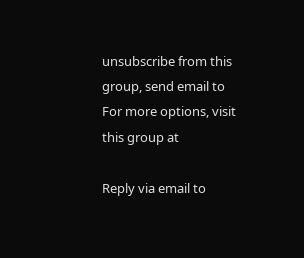unsubscribe from this group, send email to
For more options, visit this group at

Reply via email to